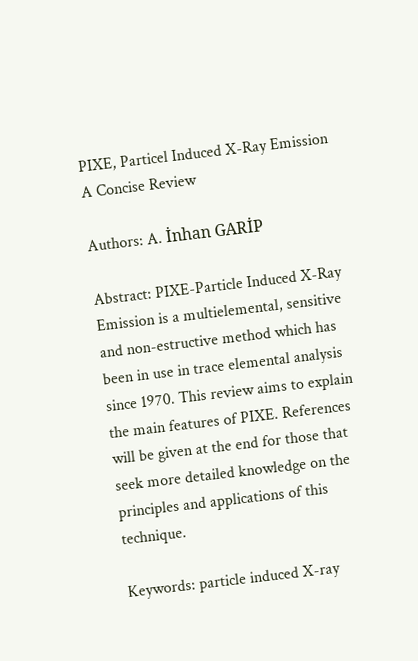PIXE, Particel Induced X-Ray Emission A Concise Review

Authors: A. İnhan GARİP

Abstract: PIXE-Particle Induced X-Ray Emission is a multielemental, sensitive and non-estructive method which has been in use in trace elemental analysis since 1970. This review aims to explain the main features of PIXE. References will be given at the end for those that seek more detailed knowledge on the principles and applications of this technique.

Keywords: particle induced X-ray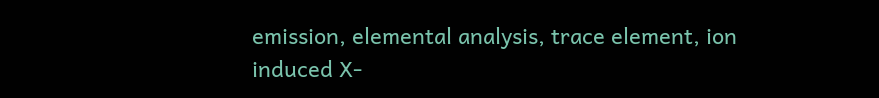emission, elemental analysis, trace element, ion induced X-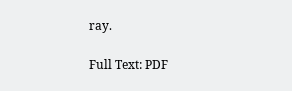ray.

Full Text: PDF